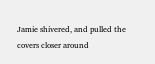Jamie shivered, and pulled the covers closer around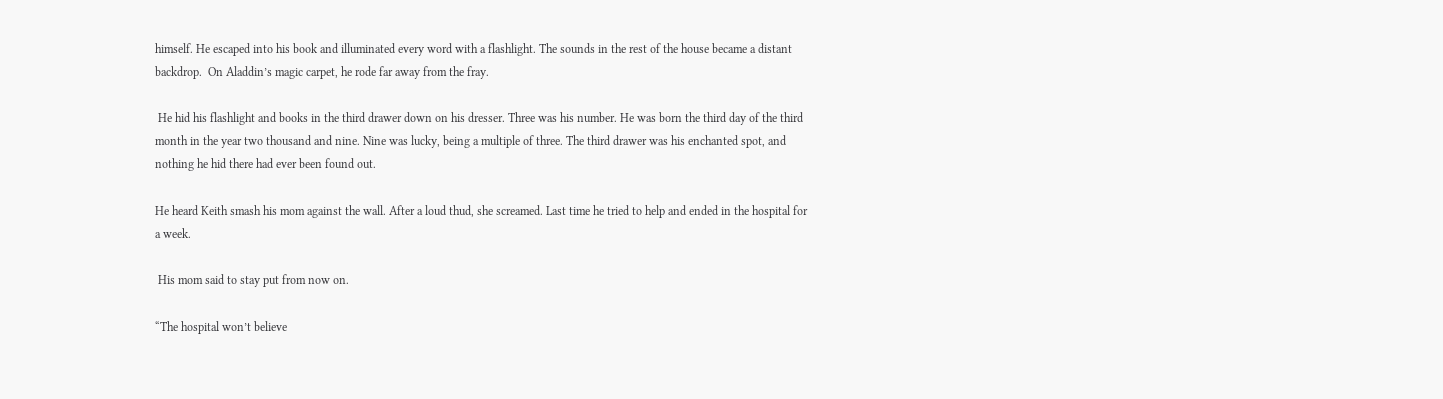himself. He escaped into his book and illuminated every word with a flashlight. The sounds in the rest of the house became a distant backdrop.  On Aladdin’s magic carpet, he rode far away from the fray.

 He hid his flashlight and books in the third drawer down on his dresser. Three was his number. He was born the third day of the third month in the year two thousand and nine. Nine was lucky, being a multiple of three. The third drawer was his enchanted spot, and nothing he hid there had ever been found out.

He heard Keith smash his mom against the wall. After a loud thud, she screamed. Last time he tried to help and ended in the hospital for a week.

 His mom said to stay put from now on.

“The hospital won’t believe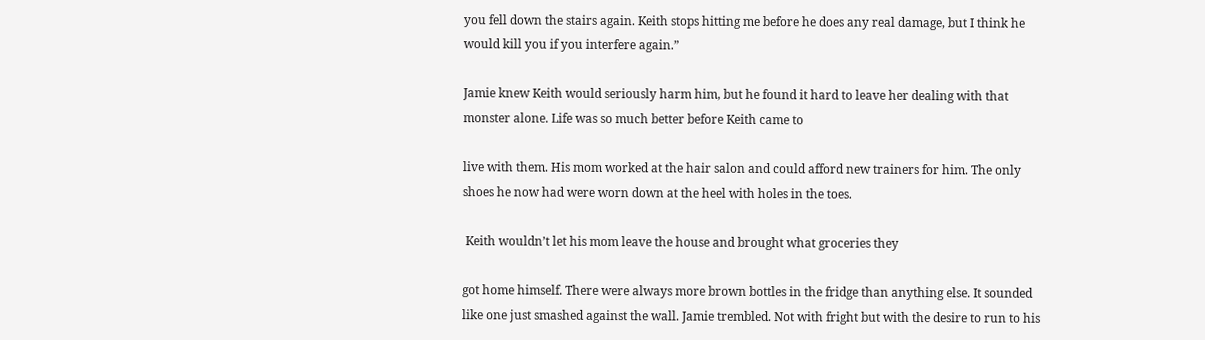you fell down the stairs again. Keith stops hitting me before he does any real damage, but I think he would kill you if you interfere again.”

Jamie knew Keith would seriously harm him, but he found it hard to leave her dealing with that monster alone. Life was so much better before Keith came to

live with them. His mom worked at the hair salon and could afford new trainers for him. The only shoes he now had were worn down at the heel with holes in the toes.

 Keith wouldn’t let his mom leave the house and brought what groceries they

got home himself. There were always more brown bottles in the fridge than anything else. It sounded like one just smashed against the wall. Jamie trembled. Not with fright but with the desire to run to his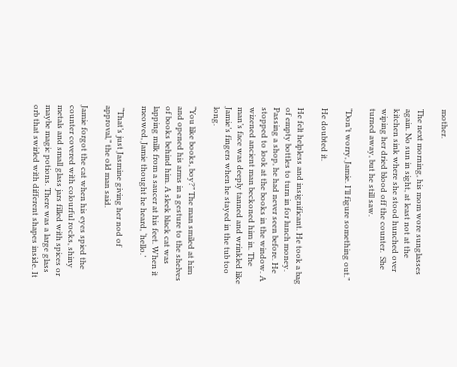mother.

The next morning, his mom wore sunglasses again. No sun in sight, at least not at the kitchen sink where she stood hunched over wiping her dried blood off the counter.  She turned away, but he still saw.

“Don’t worry, Jamie. I’ll figure something out.”

He doubted it.

He felt helpless and insignificant. He took a bag of empty bottles to turn in for lunch money. Passing a shop, he had never seen before. He stopped to look at the books in the window. A wizened ancient man beckoned him in. The man’s face was deeply tanned and wrinkled like Jamie’s fingers when he stayed in the tub too long.

“You like books, boy?” The man smiled at him and opened his arms in a gesture to the shelves of books behind him. A sleek black cat was lapping milk from a saucer at his feet. When it meowed, Jamie thought he heard, ‘hello.’

 “That’s just Jasmine giving her nod of approval,” the old man said.

Jamie forgot the cat when his eyes spied the counter covered with colourful rocks, shiny metals and small glass jars filled with spices or maybe magic potions. There was a large glass orb that swirled with different shapes inside. It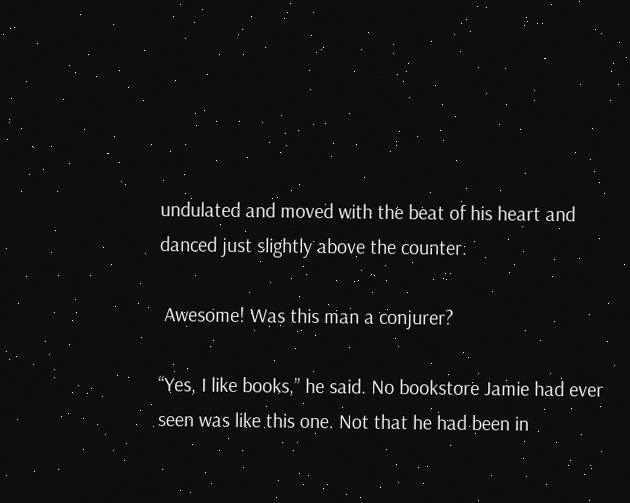undulated and moved with the beat of his heart and danced just slightly above the counter.

 Awesome! Was this man a conjurer?

“Yes, I like books,” he said. No bookstore Jamie had ever seen was like this one. Not that he had been in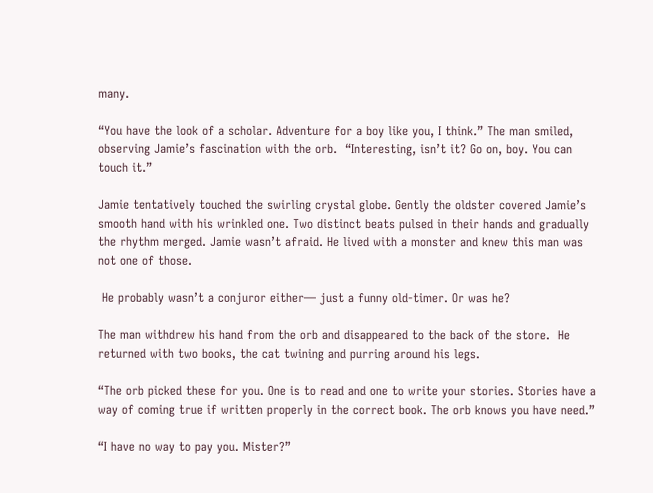many.

“You have the look of a scholar. Adventure for a boy like you, I think.” The man smiled, observing Jamie’s fascination with the orb.  “Interesting, isn’t it? Go on, boy. You can touch it.”

Jamie tentatively touched the swirling crystal globe. Gently the oldster covered Jamie’s smooth hand with his wrinkled one. Two distinct beats pulsed in their hands and gradually the rhythm merged. Jamie wasn’t afraid. He lived with a monster and knew this man was not one of those.

 He probably wasn’t a conjuror either— just a funny old-timer. Or was he?

The man withdrew his hand from the orb and disappeared to the back of the store.  He returned with two books, the cat twining and purring around his legs.

“The orb picked these for you. One is to read and one to write your stories. Stories have a way of coming true if written properly in the correct book. The orb knows you have need.”

“I have no way to pay you. Mister?”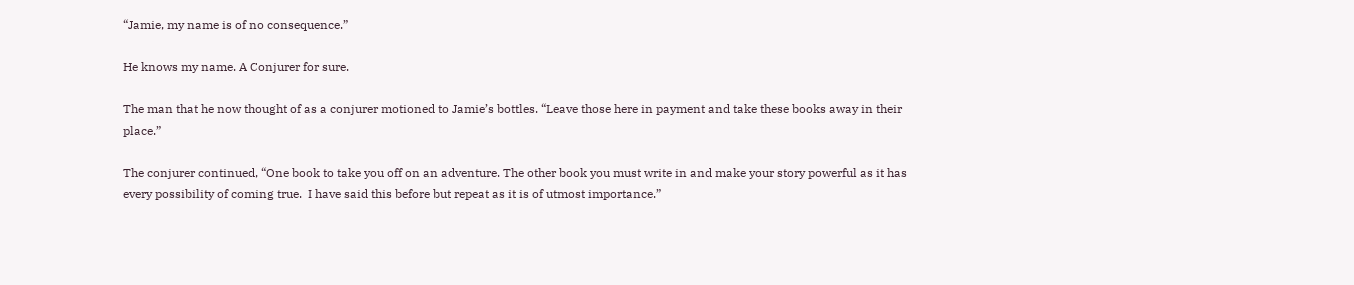“Jamie, my name is of no consequence.”

He knows my name. A Conjurer for sure.

The man that he now thought of as a conjurer motioned to Jamie’s bottles. “Leave those here in payment and take these books away in their place.”

The conjurer continued, “One book to take you off on an adventure. The other book you must write in and make your story powerful as it has every possibility of coming true.  I have said this before but repeat as it is of utmost importance.”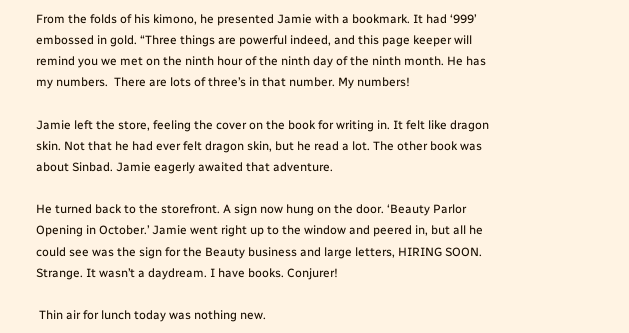From the folds of his kimono, he presented Jamie with a bookmark. It had ‘999’ embossed in gold. “Three things are powerful indeed, and this page keeper will remind you we met on the ninth hour of the ninth day of the ninth month. He has my numbers.  There are lots of three’s in that number. My numbers!

Jamie left the store, feeling the cover on the book for writing in. It felt like dragon skin. Not that he had ever felt dragon skin, but he read a lot. The other book was about Sinbad. Jamie eagerly awaited that adventure.

He turned back to the storefront. A sign now hung on the door. ‘Beauty Parlor Opening in October.’ Jamie went right up to the window and peered in, but all he could see was the sign for the Beauty business and large letters, HIRING SOON. Strange. It wasn’t a daydream. I have books. Conjurer!

 Thin air for lunch today was nothing new.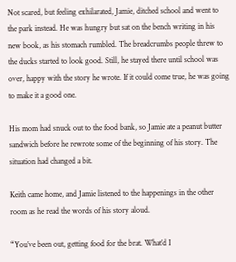Not scared, but feeling exhilarated, Jamie, ditched school and went to the park instead. He was hungry but sat on the bench writing in his new book, as his stomach rumbled. The breadcrumbs people threw to the ducks started to look good. Still, he stayed there until school was over, happy with the story he wrote. If it could come true, he was going to make it a good one.

His mom had snuck out to the food bank, so Jamie ate a peanut butter sandwich before he rewrote some of the beginning of his story. The situation had changed a bit.

Keith came home, and Jamie listened to the happenings in the other room as he read the words of his story aloud.

“You’ve been out, getting food for the brat. What’d I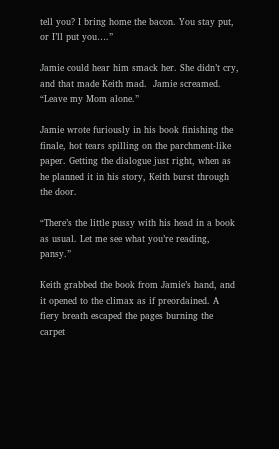tell you? I bring home the bacon. You stay put, or I’ll put you….”

Jamie could hear him smack her. She didn’t cry, and that made Keith mad.  Jamie screamed. “Leave my Mom alone.”

Jamie wrote furiously in his book finishing the finale, hot tears spilling on the parchment-like paper. Getting the dialogue just right, when as he planned it in his story, Keith burst through the door.

“There’s the little pussy with his head in a book as usual. Let me see what you’re reading, pansy.”

Keith grabbed the book from Jamie’s hand, and it opened to the climax as if preordained. A fiery breath escaped the pages burning the carpet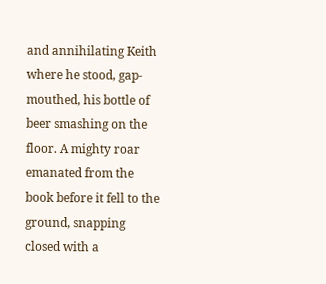and annihilating Keith where he stood, gap-mouthed, his bottle of beer smashing on the floor. A mighty roar emanated from the book before it fell to the ground, snapping closed with a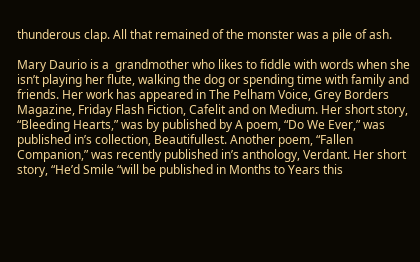thunderous clap. All that remained of the monster was a pile of ash.

Mary Daurio is a  grandmother who likes to fiddle with words when she isn’t playing her flute, walking the dog or spending time with family and friends. Her work has appeared in The Pelham Voice, Grey Borders Magazine, Friday Flash Fiction, Cafelit and on Medium. Her short story, “Bleeding Hearts,” was by published by A poem, “Do We Ever,” was published in’s collection, Beautifullest. Another poem, “Fallen Companion,” was recently published in’s anthology, Verdant. Her short story, “He’d Smile “will be published in Months to Years this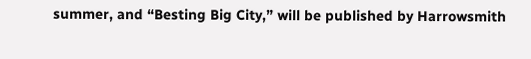summer, and “Besting Big City,” will be published by Harrowsmith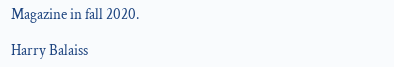Magazine in fall 2020.

Harry Balaiss